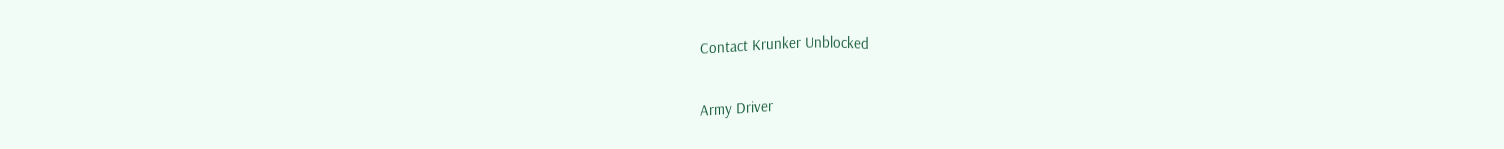Contact Krunker Unblocked

Army Driver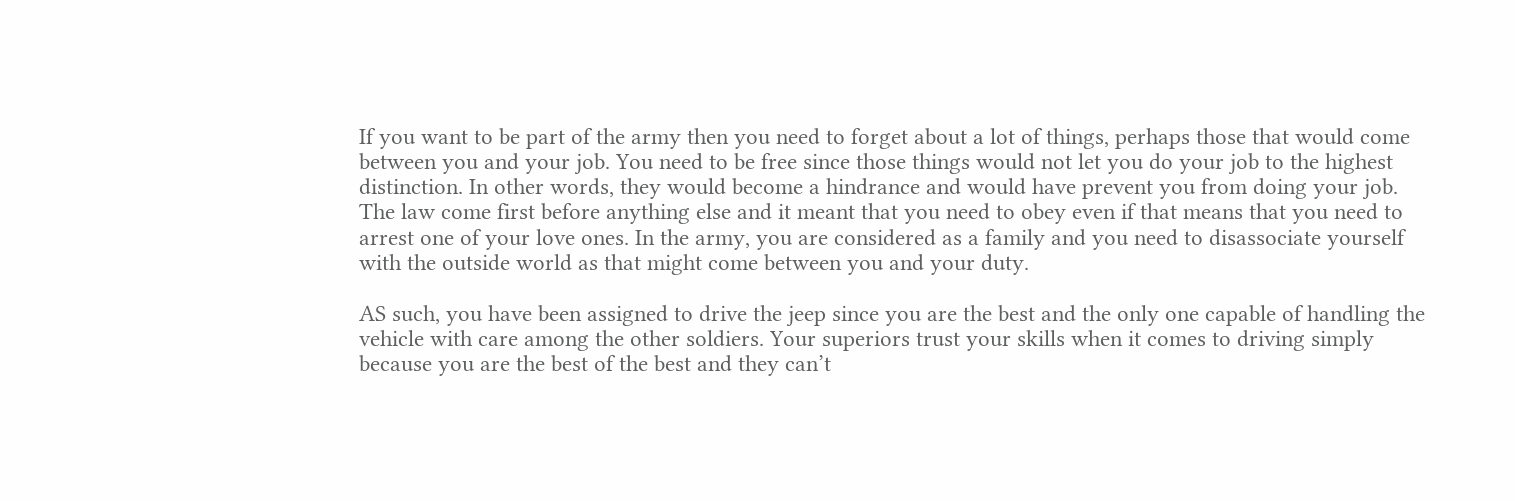If you want to be part of the army then you need to forget about a lot of things, perhaps those that would come between you and your job. You need to be free since those things would not let you do your job to the highest distinction. In other words, they would become a hindrance and would have prevent you from doing your job. The law come first before anything else and it meant that you need to obey even if that means that you need to arrest one of your love ones. In the army, you are considered as a family and you need to disassociate yourself with the outside world as that might come between you and your duty.

AS such, you have been assigned to drive the jeep since you are the best and the only one capable of handling the vehicle with care among the other soldiers. Your superiors trust your skills when it comes to driving simply because you are the best of the best and they can’t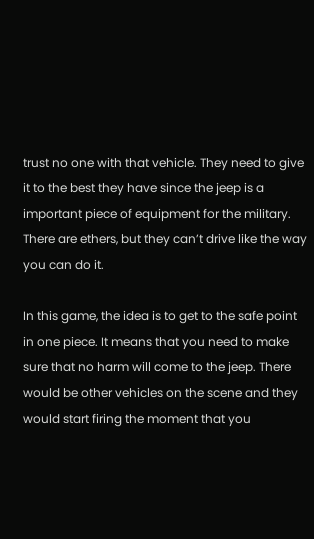trust no one with that vehicle. They need to give it to the best they have since the jeep is a important piece of equipment for the military. There are ethers, but they can’t drive like the way you can do it.

In this game, the idea is to get to the safe point in one piece. It means that you need to make sure that no harm will come to the jeep. There would be other vehicles on the scene and they would start firing the moment that you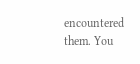encountered them. You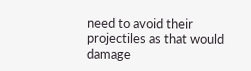need to avoid their projectiles as that would damage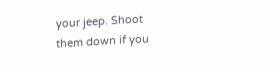your jeep. Shoot them down if you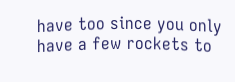have too since you only have a few rockets to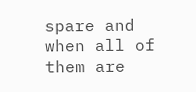spare and when all of them are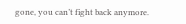gone, you can’t fight back anymore.